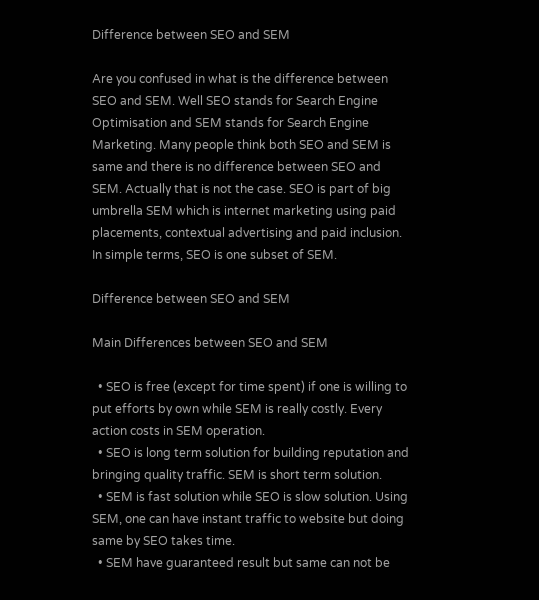Difference between SEO and SEM

Are you confused in what is the difference between SEO and SEM. Well SEO stands for Search Engine Optimisation and SEM stands for Search Engine Marketing. Many people think both SEO and SEM is same and there is no difference between SEO and SEM. Actually that is not the case. SEO is part of big umbrella SEM which is internet marketing using paid placements, contextual advertising and paid inclusion. In simple terms, SEO is one subset of SEM.

Difference between SEO and SEM

Main Differences between SEO and SEM

  • SEO is free (except for time spent) if one is willing to put efforts by own while SEM is really costly. Every action costs in SEM operation.
  • SEO is long term solution for building reputation and bringing quality traffic. SEM is short term solution.
  • SEM is fast solution while SEO is slow solution. Using SEM, one can have instant traffic to website but doing same by SEO takes time.
  • SEM have guaranteed result but same can not be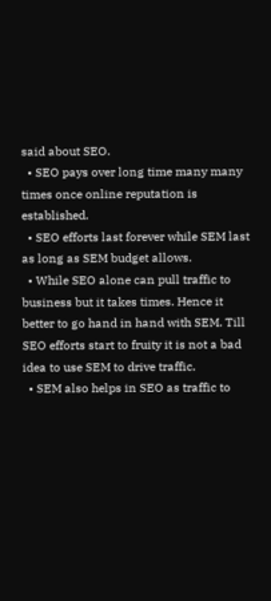said about SEO.
  • SEO pays over long time many many times once online reputation is established.
  • SEO efforts last forever while SEM last as long as SEM budget allows.
  • While SEO alone can pull traffic to business but it takes times. Hence it better to go hand in hand with SEM. Till SEO efforts start to fruity it is not a bad idea to use SEM to drive traffic.
  • SEM also helps in SEO as traffic to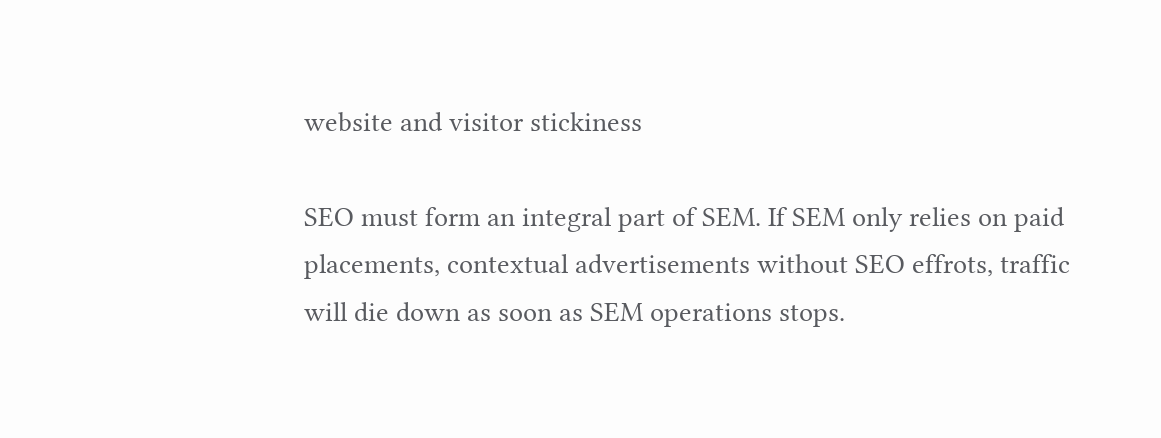website and visitor stickiness

SEO must form an integral part of SEM. If SEM only relies on paid placements, contextual advertisements without SEO effrots, traffic will die down as soon as SEM operations stops.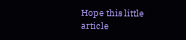Hope this little article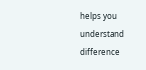helps you understand difference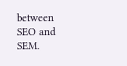between SEO and SEM.